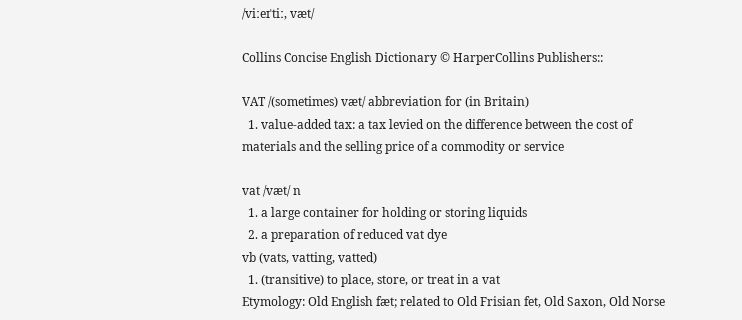/viːeɪˈtiː, væt/

Collins Concise English Dictionary © HarperCollins Publishers::

VAT /(sometimes) væt/ abbreviation for (in Britain)
  1. value-added tax: a tax levied on the difference between the cost of materials and the selling price of a commodity or service

vat /væt/ n
  1. a large container for holding or storing liquids
  2. a preparation of reduced vat dye
vb (vats, vatting, vatted)
  1. (transitive) to place, store, or treat in a vat
Etymology: Old English fæt; related to Old Frisian fet, Old Saxon, Old Norse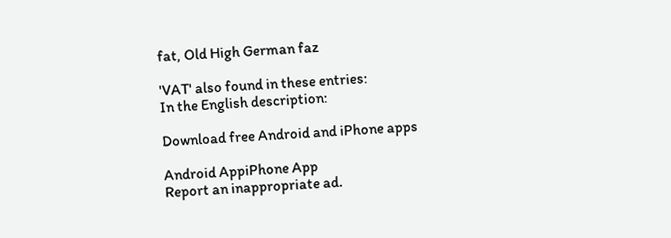fat, Old High German faz

'VAT' also found in these entries:
In the English description:

Download free Android and iPhone apps

Android AppiPhone App
Report an inappropriate ad.